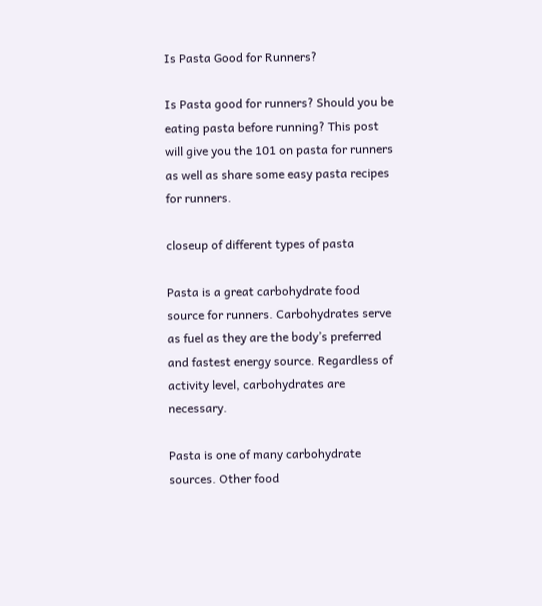Is Pasta Good for Runners?

Is Pasta good for runners? Should you be eating pasta before running? This post will give you the 101 on pasta for runners as well as share some easy pasta recipes for runners.

closeup of different types of pasta

Pasta is a great carbohydrate food source for runners. Carbohydrates serve as fuel as they are the body’s preferred and fastest energy source. Regardless of activity level, carbohydrates are necessary.

Pasta is one of many carbohydrate sources. Other food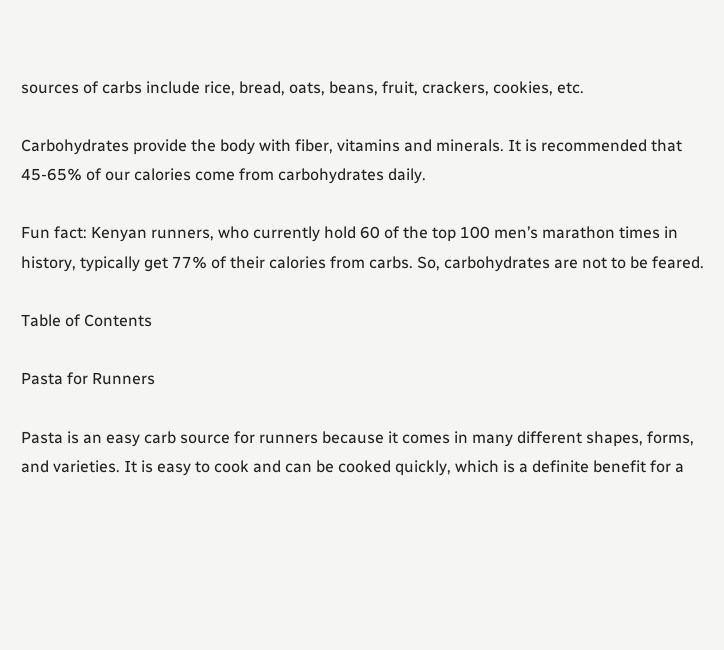sources of carbs include rice, bread, oats, beans, fruit, crackers, cookies, etc.

Carbohydrates provide the body with fiber, vitamins and minerals. It is recommended that 45-65% of our calories come from carbohydrates daily.

Fun fact: Kenyan runners, who currently hold 60 of the top 100 men’s marathon times in history, typically get 77% of their calories from carbs. So, carbohydrates are not to be feared.

Table of Contents

Pasta for Runners

Pasta is an easy carb source for runners because it comes in many different shapes, forms, and varieties. It is easy to cook and can be cooked quickly, which is a definite benefit for a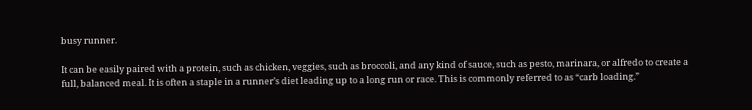busy runner.

It can be easily paired with a protein, such as chicken, veggies, such as broccoli, and any kind of sauce, such as pesto, marinara, or alfredo to create a full, balanced meal. It is often a staple in a runner’s diet leading up to a long run or race. This is commonly referred to as “carb loading.”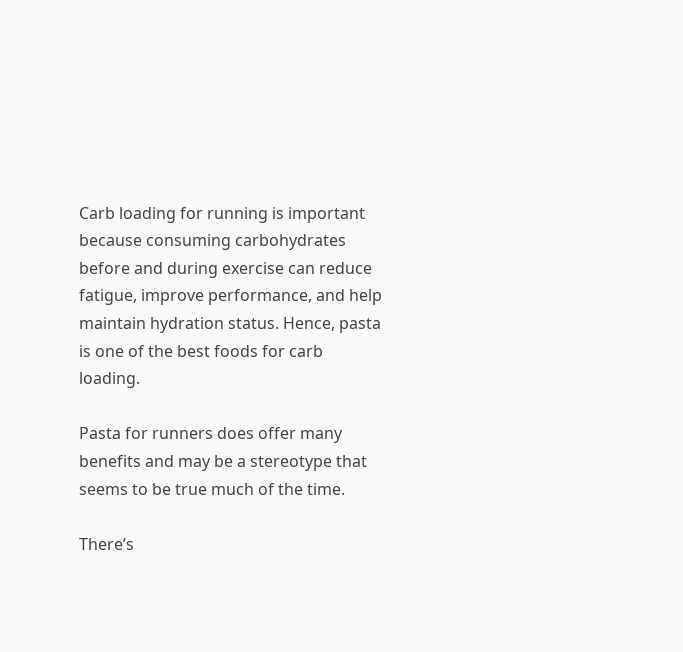Carb loading for running is important because consuming carbohydrates before and during exercise can reduce fatigue, improve performance, and help maintain hydration status. Hence, pasta is one of the best foods for carb loading.

Pasta for runners does offer many benefits and may be a stereotype that seems to be true much of the time.

There’s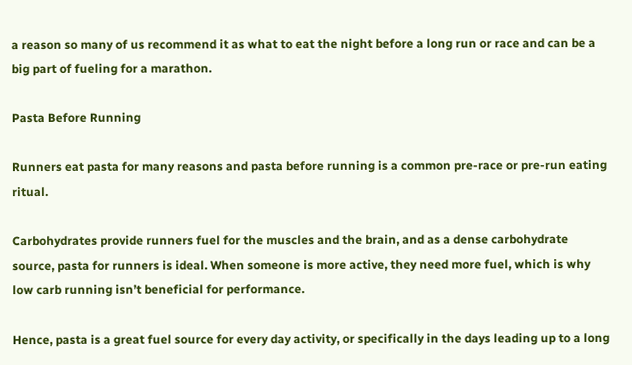a reason so many of us recommend it as what to eat the night before a long run or race and can be a big part of fueling for a marathon.

Pasta Before Running

Runners eat pasta for many reasons and pasta before running is a common pre-race or pre-run eating ritual.

Carbohydrates provide runners fuel for the muscles and the brain, and as a dense carbohydrate source, pasta for runners is ideal. When someone is more active, they need more fuel, which is why low carb running isn’t beneficial for performance.

Hence, pasta is a great fuel source for every day activity, or specifically in the days leading up to a long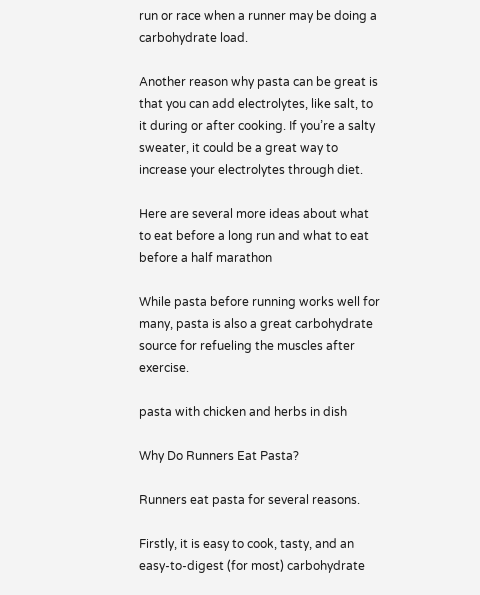run or race when a runner may be doing a carbohydrate load.

Another reason why pasta can be great is that you can add electrolytes, like salt, to it during or after cooking. If you’re a salty sweater, it could be a great way to increase your electrolytes through diet.

Here are several more ideas about what to eat before a long run and what to eat before a half marathon

While pasta before running works well for many, pasta is also a great carbohydrate source for refueling the muscles after exercise.

pasta with chicken and herbs in dish

Why Do Runners Eat Pasta?

Runners eat pasta for several reasons.

Firstly, it is easy to cook, tasty, and an easy-to-digest (for most) carbohydrate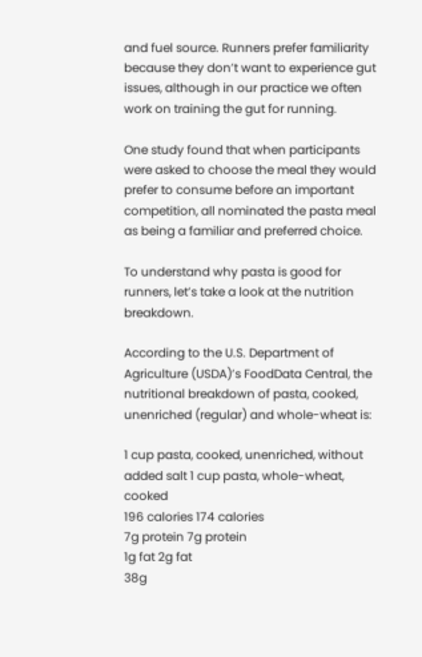and fuel source. Runners prefer familiarity because they don’t want to experience gut issues, although in our practice we often work on training the gut for running.

One study found that when participants were asked to choose the meal they would prefer to consume before an important competition, all nominated the pasta meal as being a familiar and preferred choice.

To understand why pasta is good for runners, let’s take a look at the nutrition breakdown.

According to the U.S. Department of Agriculture (USDA)’s FoodData Central, the nutritional breakdown of pasta, cooked, unenriched (regular) and whole-wheat is:

1 cup pasta, cooked, unenriched, without added salt 1 cup pasta, whole-wheat, cooked
196 calories 174 calories
7g protein 7g protein
1g fat 2g fat
38g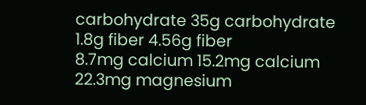carbohydrate 35g carbohydrate
1.8g fiber 4.56g fiber
8.7mg calcium 15.2mg calcium
22.3mg magnesium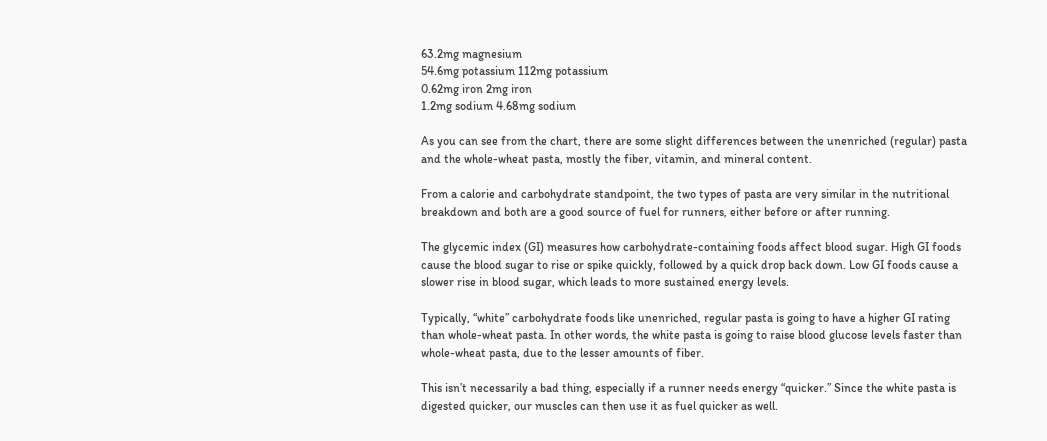63.2mg magnesium
54.6mg potassium 112mg potassium
0.62mg iron 2mg iron
1.2mg sodium 4.68mg sodium

As you can see from the chart, there are some slight differences between the unenriched (regular) pasta and the whole-wheat pasta, mostly the fiber, vitamin, and mineral content.

From a calorie and carbohydrate standpoint, the two types of pasta are very similar in the nutritional breakdown and both are a good source of fuel for runners, either before or after running.

The glycemic index (GI) measures how carbohydrate-containing foods affect blood sugar. High GI foods cause the blood sugar to rise or spike quickly, followed by a quick drop back down. Low GI foods cause a slower rise in blood sugar, which leads to more sustained energy levels.

Typically, “white” carbohydrate foods like unenriched, regular pasta is going to have a higher GI rating than whole-wheat pasta. In other words, the white pasta is going to raise blood glucose levels faster than whole-wheat pasta, due to the lesser amounts of fiber.

This isn’t necessarily a bad thing, especially if a runner needs energy “quicker.” Since the white pasta is digested quicker, our muscles can then use it as fuel quicker as well.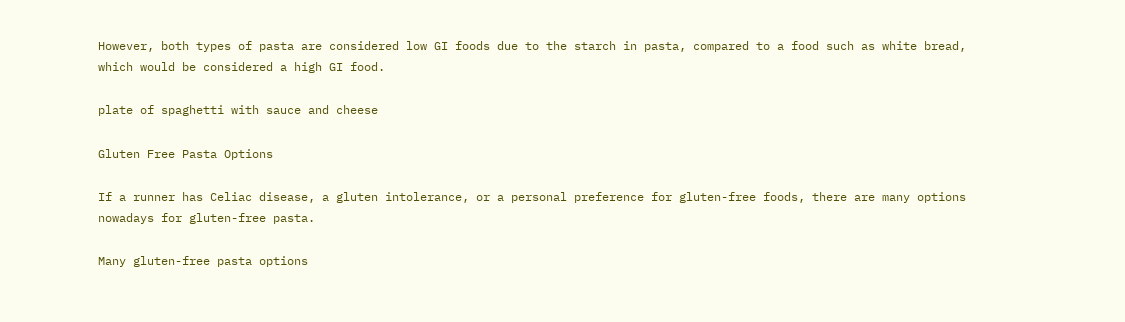However, both types of pasta are considered low GI foods due to the starch in pasta, compared to a food such as white bread, which would be considered a high GI food.

plate of spaghetti with sauce and cheese

Gluten Free Pasta Options

If a runner has Celiac disease, a gluten intolerance, or a personal preference for gluten-free foods, there are many options nowadays for gluten-free pasta.

Many gluten-free pasta options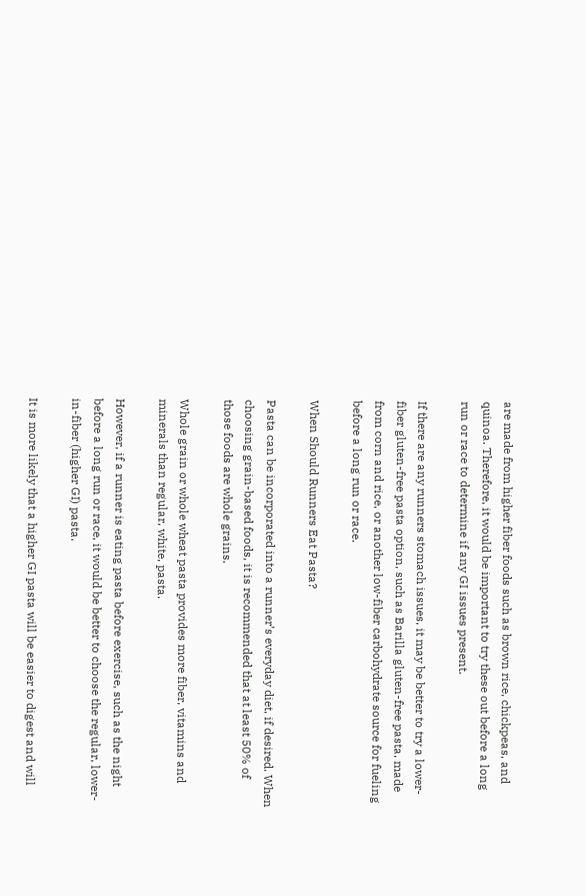are made from higher fiber foods such as brown rice, chickpeas, and quinoa. Therefore, it would be important to try these out before a long run or race to determine if any GI issues present.

If there are any runners stomach issues, it may be better to try a lower-fiber gluten-free pasta option, such as Barilla gluten-free pasta, made from corn and rice, or another low-fiber carbohydrate source for fueling before a long run or race.

When Should Runners Eat Pasta?

Pasta can be incorporated into a runner’s everyday diet, if desired. When choosing grain-based foods, it is recommended that at least 50% of those foods are whole grains.

Whole grain or whole wheat pasta provides more fiber, vitamins and minerals than regular, white, pasta.

However, if a runner is eating pasta before exercise, such as the night before a long run or race, it would be better to choose the regular, lower-in-fiber (higher GI) pasta.

It is more likely that a higher GI pasta will be easier to digest and will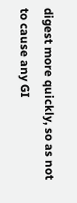digest more quickly, so as not to cause any GI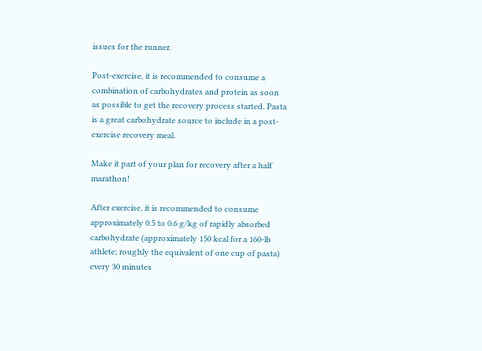issues for the runner.

Post-exercise, it is recommended to consume a combination of carbohydrates and protein as soon as possible to get the recovery process started. Pasta is a great carbohydrate source to include in a post-exercise recovery meal.

Make it part of your plan for recovery after a half marathon!

After exercise, it is recommended to consume approximately 0.5 to 0.6 g/kg of rapidly absorbed carbohydrate (approximately 150 kcal for a 160-lb athlete; roughly the equivalent of one cup of pasta) every 30 minutes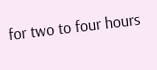for two to four hours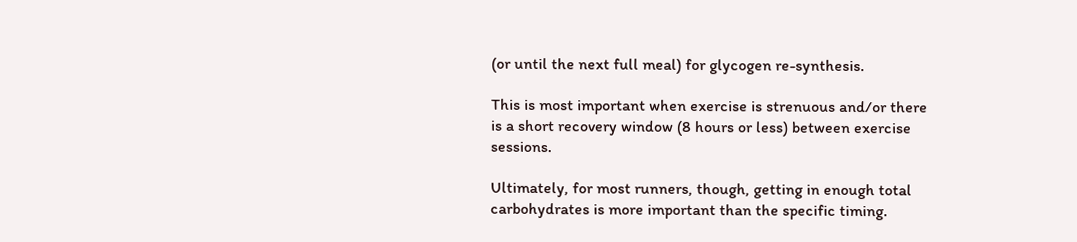(or until the next full meal) for glycogen re-synthesis.

This is most important when exercise is strenuous and/or there is a short recovery window (8 hours or less) between exercise sessions.

Ultimately, for most runners, though, getting in enough total carbohydrates is more important than the specific timing.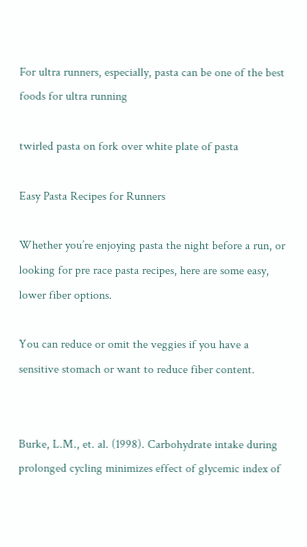For ultra runners, especially, pasta can be one of the best foods for ultra running

twirled pasta on fork over white plate of pasta

Easy Pasta Recipes for Runners

Whether you’re enjoying pasta the night before a run, or looking for pre race pasta recipes, here are some easy, lower fiber options.

You can reduce or omit the veggies if you have a sensitive stomach or want to reduce fiber content.


Burke, L.M., et. al. (1998). Carbohydrate intake during prolonged cycling minimizes effect of glycemic index of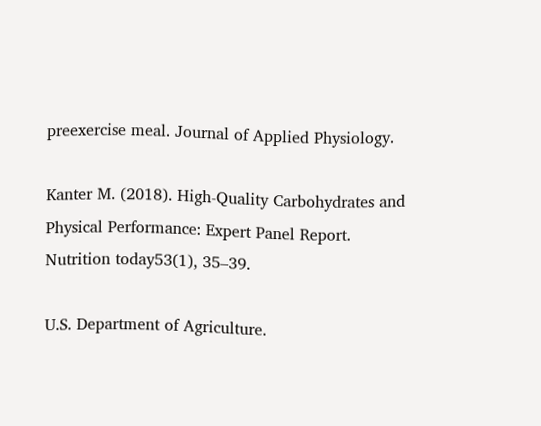preexercise meal. Journal of Applied Physiology.

Kanter M. (2018). High-Quality Carbohydrates and Physical Performance: Expert Panel Report. Nutrition today53(1), 35–39.

U.S. Department of Agriculture.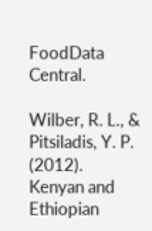FoodData Central.

Wilber, R. L., & Pitsiladis, Y. P. (2012). Kenyan and Ethiopian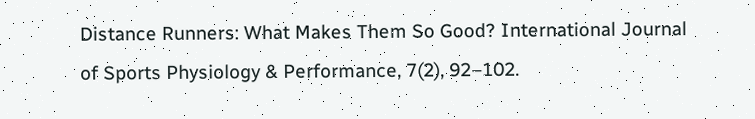Distance Runners: What Makes Them So Good? International Journal of Sports Physiology & Performance, 7(2), 92–102.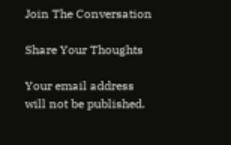Join The Conversation

Share Your Thoughts

Your email address will not be published.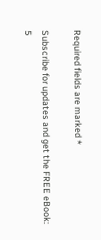Required fields are marked *

Subscribe for updates and get the FREE eBook:
5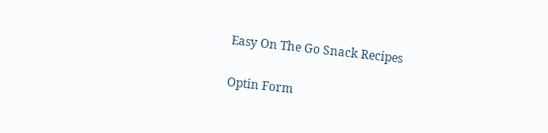Easy On The Go Snack Recipes

Optin Form